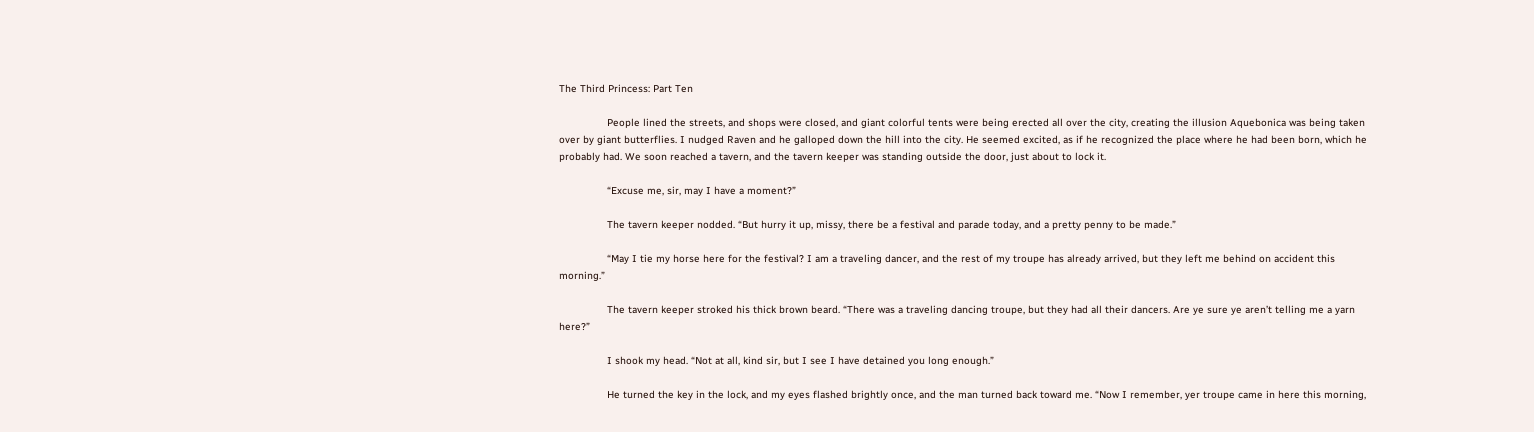The Third Princess: Part Ten

                People lined the streets, and shops were closed, and giant colorful tents were being erected all over the city, creating the illusion Aquebonica was being taken over by giant butterflies. I nudged Raven and he galloped down the hill into the city. He seemed excited, as if he recognized the place where he had been born, which he probably had. We soon reached a tavern, and the tavern keeper was standing outside the door, just about to lock it.

                “Excuse me, sir, may I have a moment?”

                The tavern keeper nodded. “But hurry it up, missy, there be a festival and parade today, and a pretty penny to be made.”

                “May I tie my horse here for the festival? I am a traveling dancer, and the rest of my troupe has already arrived, but they left me behind on accident this morning.”

                The tavern keeper stroked his thick brown beard. “There was a traveling dancing troupe, but they had all their dancers. Are ye sure ye aren’t telling me a yarn here?”

                I shook my head. “Not at all, kind sir, but I see I have detained you long enough.”

                He turned the key in the lock, and my eyes flashed brightly once, and the man turned back toward me. “Now I remember, yer troupe came in here this morning,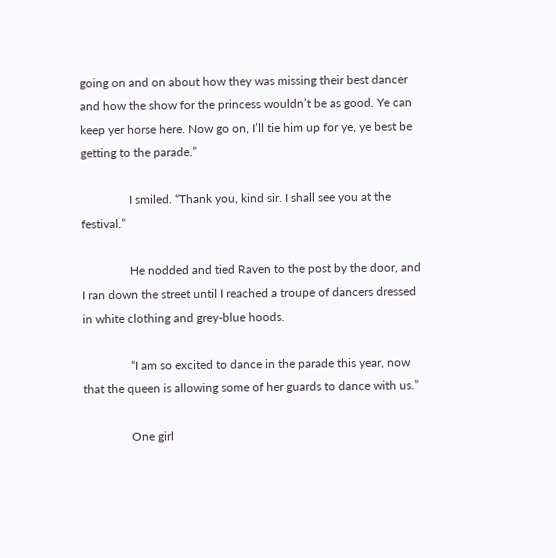going on and on about how they was missing their best dancer and how the show for the princess wouldn’t be as good. Ye can keep yer horse here. Now go on, I’ll tie him up for ye, ye best be getting to the parade.”

                I smiled. “Thank you, kind sir. I shall see you at the festival.”

                He nodded and tied Raven to the post by the door, and I ran down the street until I reached a troupe of dancers dressed in white clothing and grey-blue hoods.

                “I am so excited to dance in the parade this year, now that the queen is allowing some of her guards to dance with us.”

                One girl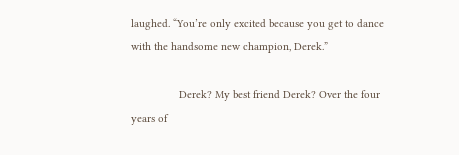laughed. “You’re only excited because you get to dance with the handsome new champion, Derek.”

                Derek? My best friend Derek? Over the four years of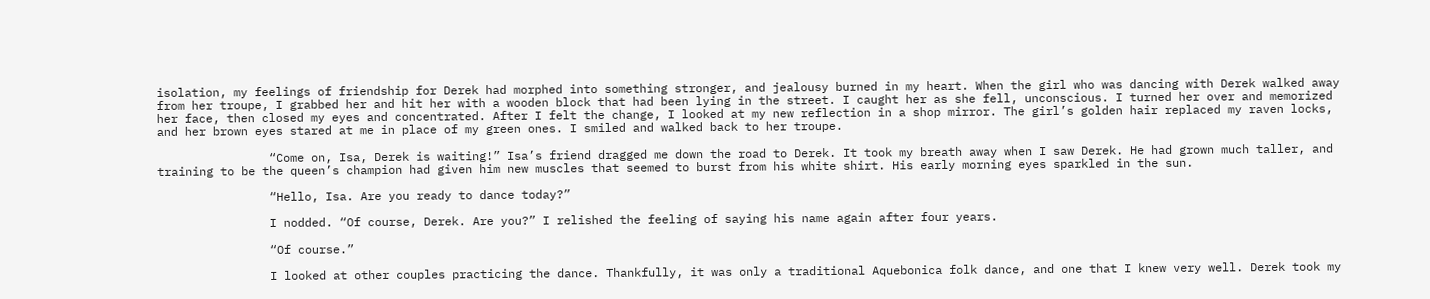isolation, my feelings of friendship for Derek had morphed into something stronger, and jealousy burned in my heart. When the girl who was dancing with Derek walked away from her troupe, I grabbed her and hit her with a wooden block that had been lying in the street. I caught her as she fell, unconscious. I turned her over and memorized her face, then closed my eyes and concentrated. After I felt the change, I looked at my new reflection in a shop mirror. The girl’s golden hair replaced my raven locks, and her brown eyes stared at me in place of my green ones. I smiled and walked back to her troupe.

                “Come on, Isa, Derek is waiting!” Isa’s friend dragged me down the road to Derek. It took my breath away when I saw Derek. He had grown much taller, and training to be the queen’s champion had given him new muscles that seemed to burst from his white shirt. His early morning eyes sparkled in the sun.

                “Hello, Isa. Are you ready to dance today?”

                I nodded. “Of course, Derek. Are you?” I relished the feeling of saying his name again after four years.

                “Of course.”

                I looked at other couples practicing the dance. Thankfully, it was only a traditional Aquebonica folk dance, and one that I knew very well. Derek took my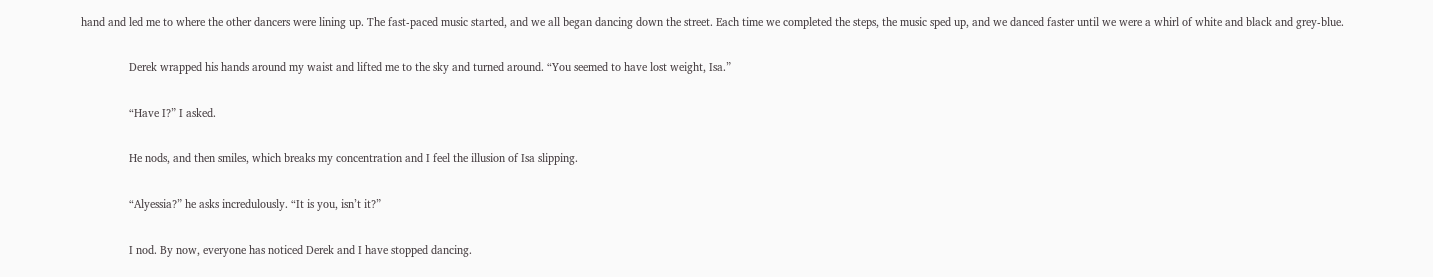hand and led me to where the other dancers were lining up. The fast-paced music started, and we all began dancing down the street. Each time we completed the steps, the music sped up, and we danced faster until we were a whirl of white and black and grey-blue.

                Derek wrapped his hands around my waist and lifted me to the sky and turned around. “You seemed to have lost weight, Isa.”

                “Have I?” I asked.

                He nods, and then smiles, which breaks my concentration and I feel the illusion of Isa slipping.

                “Alyessia?” he asks incredulously. “It is you, isn’t it?”

                I nod. By now, everyone has noticed Derek and I have stopped dancing.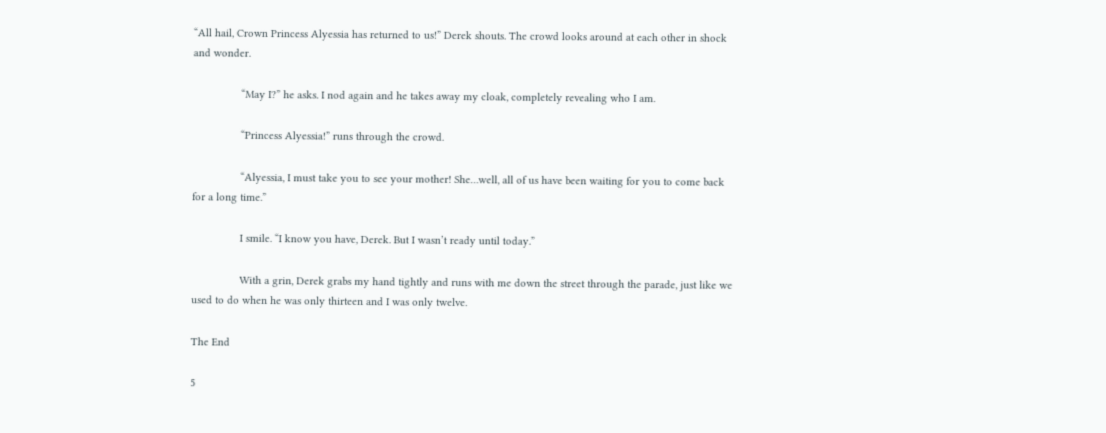“All hail, Crown Princess Alyessia has returned to us!” Derek shouts. The crowd looks around at each other in shock and wonder.

                “May I?” he asks. I nod again and he takes away my cloak, completely revealing who I am.

                “Princess Alyessia!” runs through the crowd.

                “Alyessia, I must take you to see your mother! She…well, all of us have been waiting for you to come back for a long time.”

                I smile. “I know you have, Derek. But I wasn’t ready until today.”

                With a grin, Derek grabs my hand tightly and runs with me down the street through the parade, just like we used to do when he was only thirteen and I was only twelve.

The End

5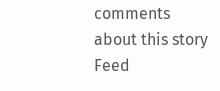comments about this story Feed